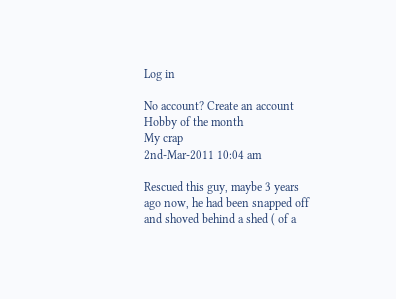Log in

No account? Create an account
Hobby of the month
My crap
2nd-Mar-2011 10:04 am

Rescued this guy, maybe 3 years ago now, he had been snapped off and shoved behind a shed ( of a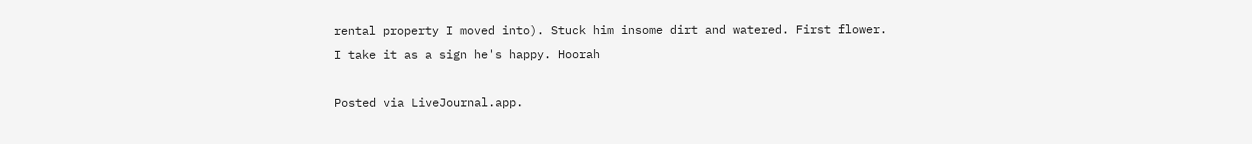rental property I moved into). Stuck him insome dirt and watered. First flower. I take it as a sign he's happy. Hoorah

Posted via LiveJournal.app.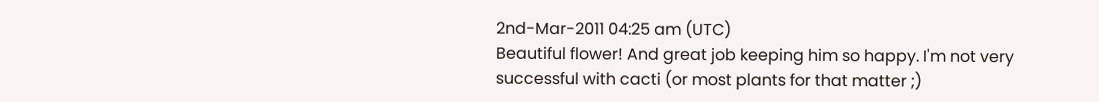2nd-Mar-2011 04:25 am (UTC)
Beautiful flower! And great job keeping him so happy. I'm not very successful with cacti (or most plants for that matter ;)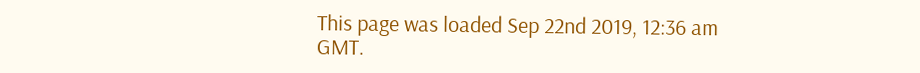This page was loaded Sep 22nd 2019, 12:36 am GMT.